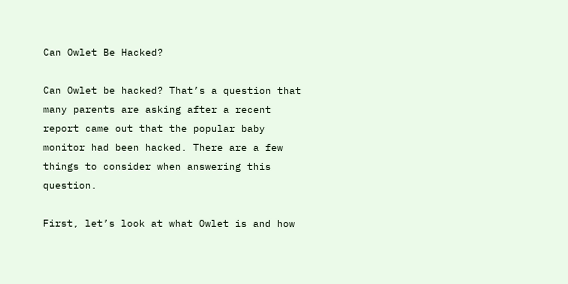Can Owlet Be Hacked?

Can Owlet be hacked? That’s a question that many parents are asking after a recent report came out that the popular baby monitor had been hacked. There are a few things to consider when answering this question.

First, let’s look at what Owlet is and how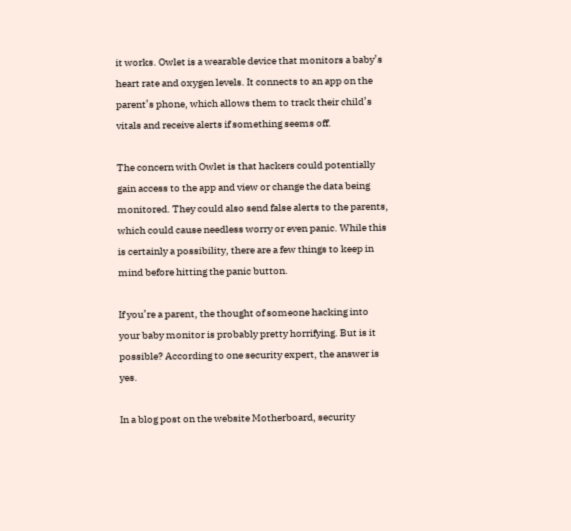it works. Owlet is a wearable device that monitors a baby’s heart rate and oxygen levels. It connects to an app on the parent’s phone, which allows them to track their child’s vitals and receive alerts if something seems off.

The concern with Owlet is that hackers could potentially gain access to the app and view or change the data being monitored. They could also send false alerts to the parents, which could cause needless worry or even panic. While this is certainly a possibility, there are a few things to keep in mind before hitting the panic button.

If you’re a parent, the thought of someone hacking into your baby monitor is probably pretty horrifying. But is it possible? According to one security expert, the answer is yes.

In a blog post on the website Motherboard, security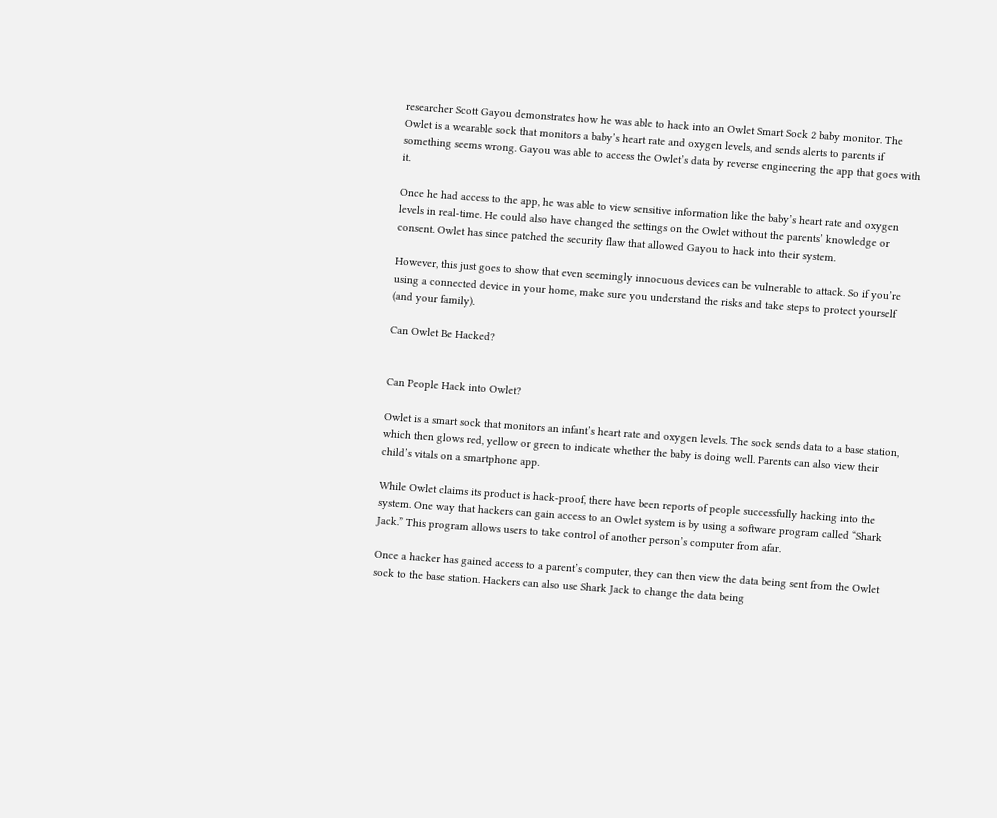researcher Scott Gayou demonstrates how he was able to hack into an Owlet Smart Sock 2 baby monitor. The Owlet is a wearable sock that monitors a baby’s heart rate and oxygen levels, and sends alerts to parents if something seems wrong. Gayou was able to access the Owlet’s data by reverse engineering the app that goes with it.

Once he had access to the app, he was able to view sensitive information like the baby’s heart rate and oxygen levels in real-time. He could also have changed the settings on the Owlet without the parents’ knowledge or consent. Owlet has since patched the security flaw that allowed Gayou to hack into their system.

However, this just goes to show that even seemingly innocuous devices can be vulnerable to attack. So if you’re using a connected device in your home, make sure you understand the risks and take steps to protect yourself (and your family).

Can Owlet Be Hacked?


Can People Hack into Owlet?

Owlet is a smart sock that monitors an infant’s heart rate and oxygen levels. The sock sends data to a base station, which then glows red, yellow or green to indicate whether the baby is doing well. Parents can also view their child’s vitals on a smartphone app.

While Owlet claims its product is hack-proof, there have been reports of people successfully hacking into the system. One way that hackers can gain access to an Owlet system is by using a software program called “Shark Jack.” This program allows users to take control of another person’s computer from afar.

Once a hacker has gained access to a parent’s computer, they can then view the data being sent from the Owlet sock to the base station. Hackers can also use Shark Jack to change the data being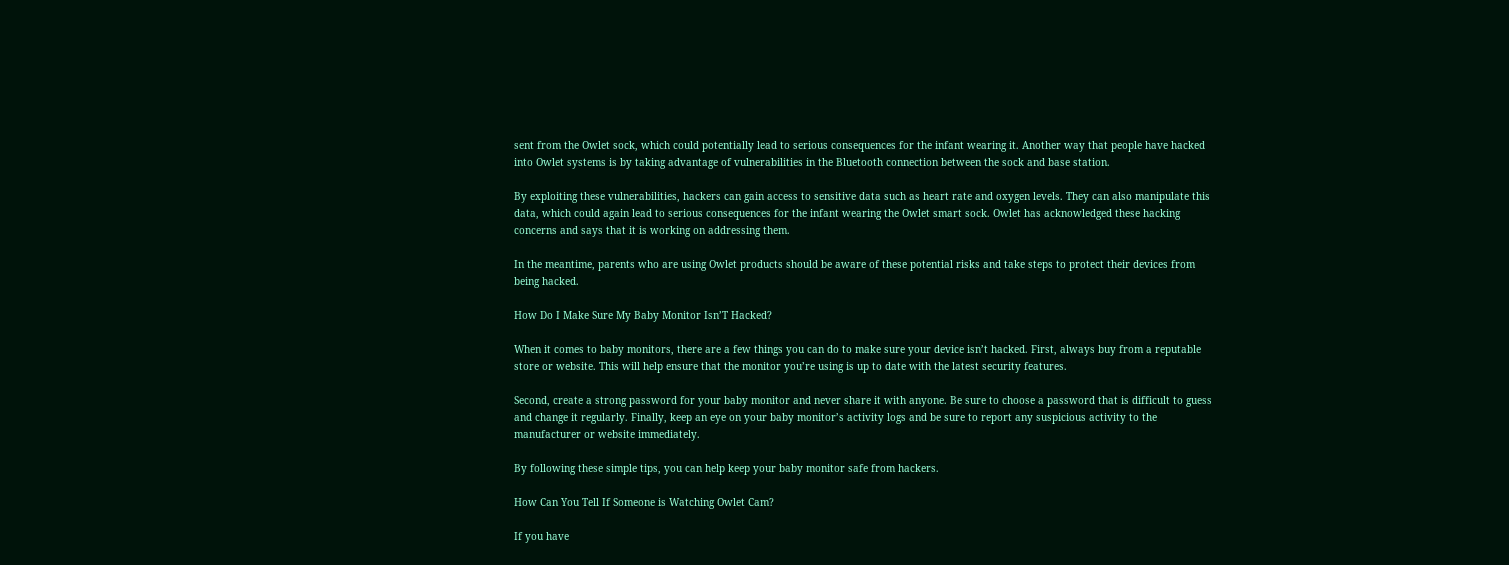sent from the Owlet sock, which could potentially lead to serious consequences for the infant wearing it. Another way that people have hacked into Owlet systems is by taking advantage of vulnerabilities in the Bluetooth connection between the sock and base station.

By exploiting these vulnerabilities, hackers can gain access to sensitive data such as heart rate and oxygen levels. They can also manipulate this data, which could again lead to serious consequences for the infant wearing the Owlet smart sock. Owlet has acknowledged these hacking concerns and says that it is working on addressing them.

In the meantime, parents who are using Owlet products should be aware of these potential risks and take steps to protect their devices from being hacked.

How Do I Make Sure My Baby Monitor Isn’T Hacked?

When it comes to baby monitors, there are a few things you can do to make sure your device isn’t hacked. First, always buy from a reputable store or website. This will help ensure that the monitor you’re using is up to date with the latest security features.

Second, create a strong password for your baby monitor and never share it with anyone. Be sure to choose a password that is difficult to guess and change it regularly. Finally, keep an eye on your baby monitor’s activity logs and be sure to report any suspicious activity to the manufacturer or website immediately.

By following these simple tips, you can help keep your baby monitor safe from hackers.

How Can You Tell If Someone is Watching Owlet Cam?

If you have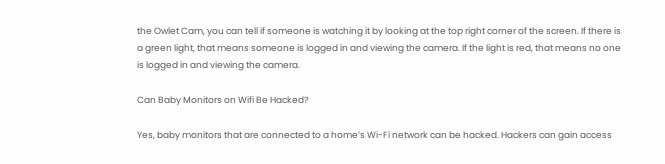the Owlet Cam, you can tell if someone is watching it by looking at the top right corner of the screen. If there is a green light, that means someone is logged in and viewing the camera. If the light is red, that means no one is logged in and viewing the camera.

Can Baby Monitors on Wifi Be Hacked?

Yes, baby monitors that are connected to a home’s Wi-Fi network can be hacked. Hackers can gain access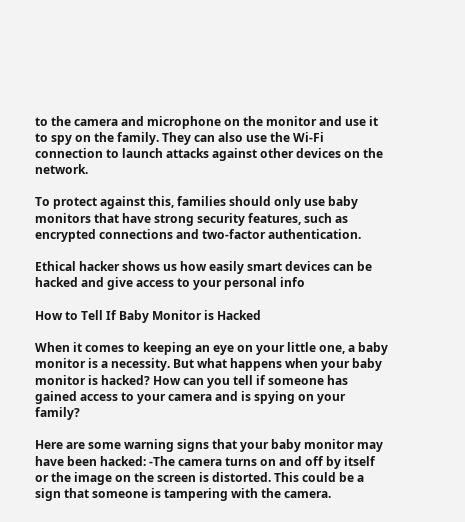to the camera and microphone on the monitor and use it to spy on the family. They can also use the Wi-Fi connection to launch attacks against other devices on the network.

To protect against this, families should only use baby monitors that have strong security features, such as encrypted connections and two-factor authentication.

Ethical hacker shows us how easily smart devices can be hacked and give access to your personal info

How to Tell If Baby Monitor is Hacked

When it comes to keeping an eye on your little one, a baby monitor is a necessity. But what happens when your baby monitor is hacked? How can you tell if someone has gained access to your camera and is spying on your family?

Here are some warning signs that your baby monitor may have been hacked: -The camera turns on and off by itself or the image on the screen is distorted. This could be a sign that someone is tampering with the camera.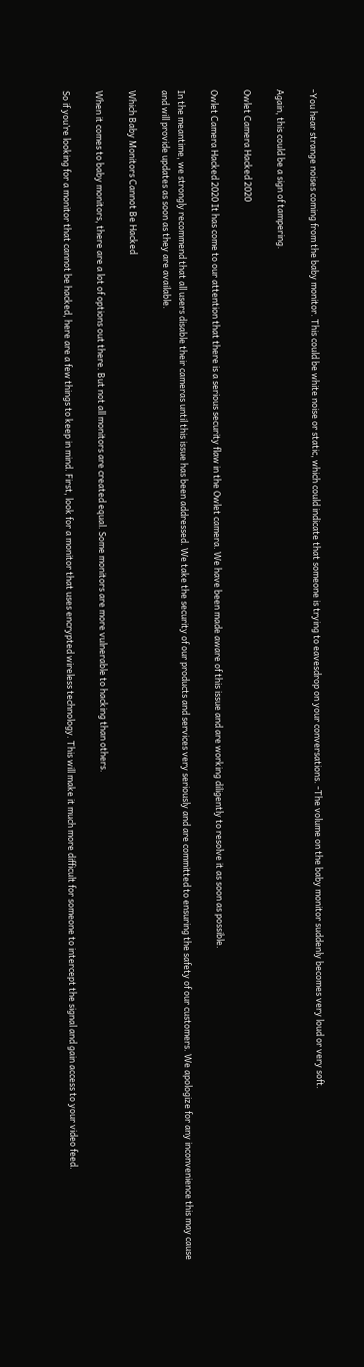-You hear strange noises coming from the baby monitor. This could be white noise or static, which could indicate that someone is trying to eavesdrop on your conversations. -The volume on the baby monitor suddenly becomes very loud or very soft.

Again, this could be a sign of tampering.

Owlet Camera Hacked 2020

Owlet Camera Hacked 2020 It has come to our attention that there is a serious security flaw in the Owlet camera. We have been made aware of this issue and are working diligently to resolve it as soon as possible.

In the meantime, we strongly recommend that all users disable their cameras until this issue has been addressed. We take the security of our products and services very seriously and are committed to ensuring the safety of our customers. We apologize for any inconvenience this may cause and will provide updates as soon as they are available.

Which Baby Monitors Cannot Be Hacked

When it comes to baby monitors, there are a lot of options out there. But not all monitors are created equal. Some monitors are more vulnerable to hacking than others.

So if you’re looking for a monitor that cannot be hacked, here are a few things to keep in mind. First, look for a monitor that uses encrypted wireless technology. This will make it much more difficult for someone to intercept the signal and gain access to your video feed.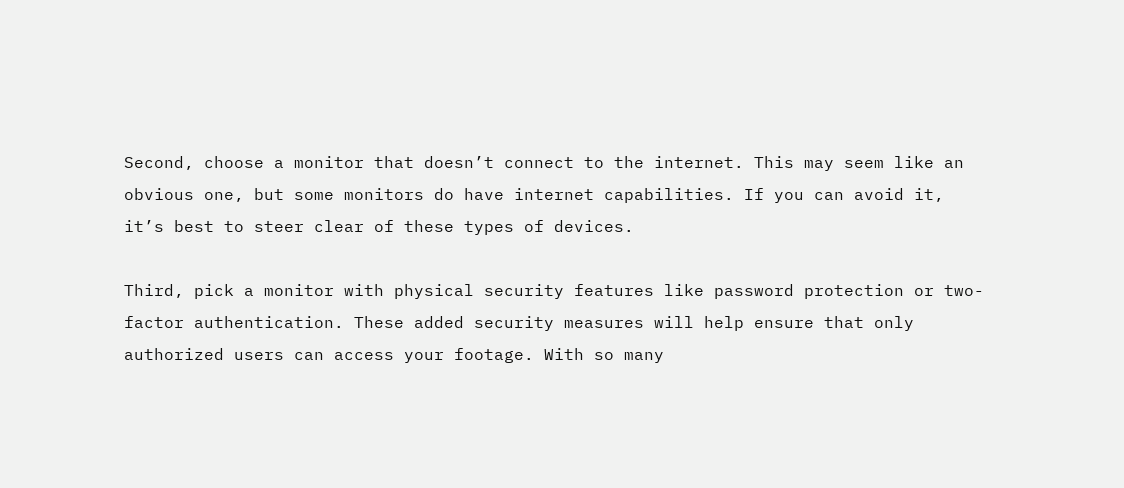Second, choose a monitor that doesn’t connect to the internet. This may seem like an obvious one, but some monitors do have internet capabilities. If you can avoid it, it’s best to steer clear of these types of devices.

Third, pick a monitor with physical security features like password protection or two-factor authentication. These added security measures will help ensure that only authorized users can access your footage. With so many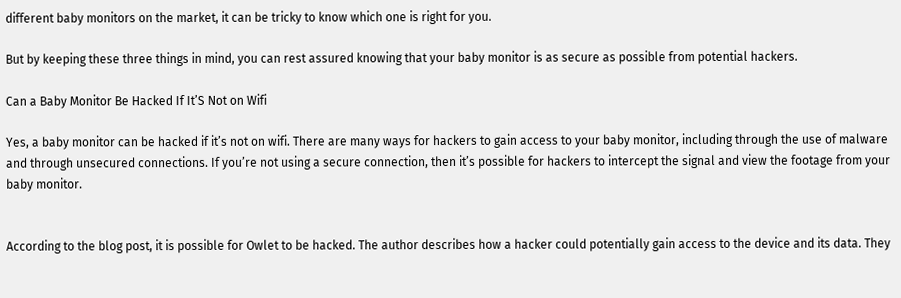different baby monitors on the market, it can be tricky to know which one is right for you.

But by keeping these three things in mind, you can rest assured knowing that your baby monitor is as secure as possible from potential hackers.

Can a Baby Monitor Be Hacked If It’S Not on Wifi

Yes, a baby monitor can be hacked if it’s not on wifi. There are many ways for hackers to gain access to your baby monitor, including through the use of malware and through unsecured connections. If you’re not using a secure connection, then it’s possible for hackers to intercept the signal and view the footage from your baby monitor.


According to the blog post, it is possible for Owlet to be hacked. The author describes how a hacker could potentially gain access to the device and its data. They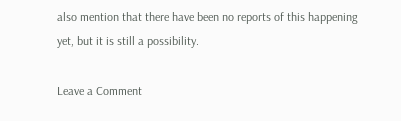also mention that there have been no reports of this happening yet, but it is still a possibility.

Leave a Comment